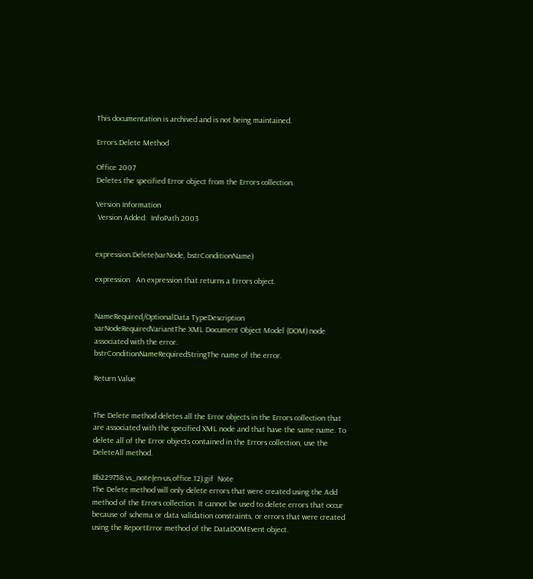This documentation is archived and is not being maintained.

Errors.Delete Method

Office 2007
Deletes the specified Error object from the Errors collection.

Version Information
 Version Added:  InfoPath 2003


expression.Delete(varNode, bstrConditionName)

expression   An expression that returns a Errors object.


NameRequired/OptionalData TypeDescription
varNodeRequiredVariantThe XML Document Object Model (DOM) node associated with the error.
bstrConditionNameRequiredStringThe name of the error.

Return Value


The Delete method deletes all the Error objects in the Errors collection that are associated with the specified XML node and that have the same name. To delete all of the Error objects contained in the Errors collection, use the DeleteAll method.

Bb229758.vs_note(en-us,office.12).gif  Note
The Delete method will only delete errors that were created using the Add method of the Errors collection. It cannot be used to delete errors that occur because of schema or data validation constraints, or errors that were created using the ReportError method of the DataDOMEvent object.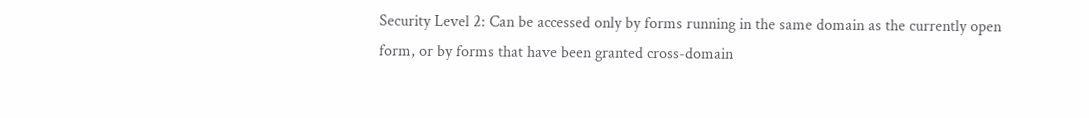Security Level 2: Can be accessed only by forms running in the same domain as the currently open form, or by forms that have been granted cross-domain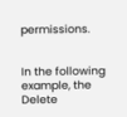permissions.


In the following example, the Delete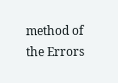method of the Errors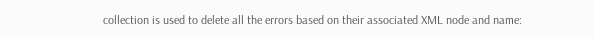collection is used to delete all the errors based on their associated XML node and name: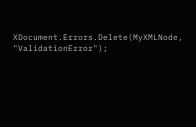XDocument.Errors.Delete(MyXMLNode, "ValidationError");